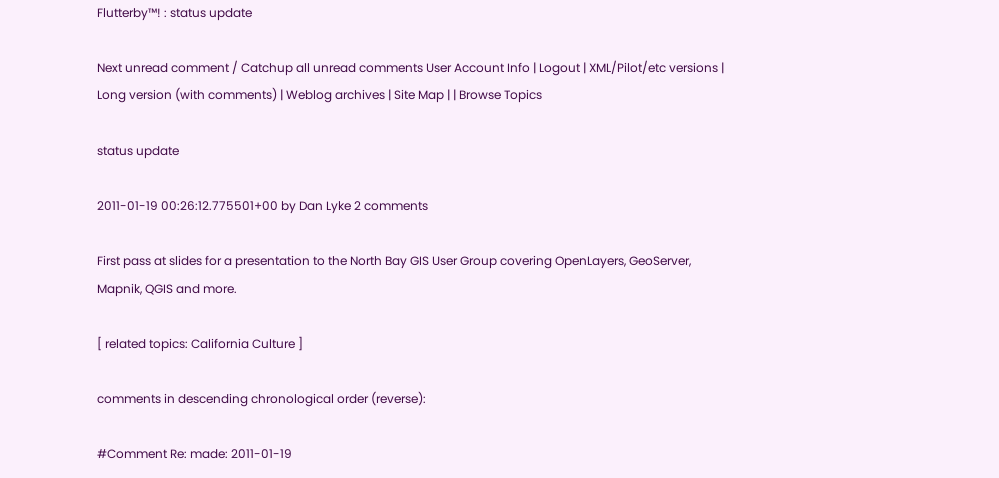Flutterby™! : status update

Next unread comment / Catchup all unread comments User Account Info | Logout | XML/Pilot/etc versions | Long version (with comments) | Weblog archives | Site Map | | Browse Topics

status update

2011-01-19 00:26:12.775501+00 by Dan Lyke 2 comments

First pass at slides for a presentation to the North Bay GIS User Group covering OpenLayers, GeoServer, Mapnik, QGIS and more.

[ related topics: California Culture ]

comments in descending chronological order (reverse):

#Comment Re: made: 2011-01-19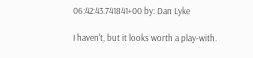06:42:43.741841+00 by: Dan Lyke

I haven't, but it looks worth a play-with.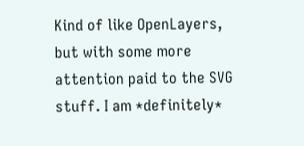Kind of like OpenLayers, but with some more attention paid to the SVG stuff. I am *definitely*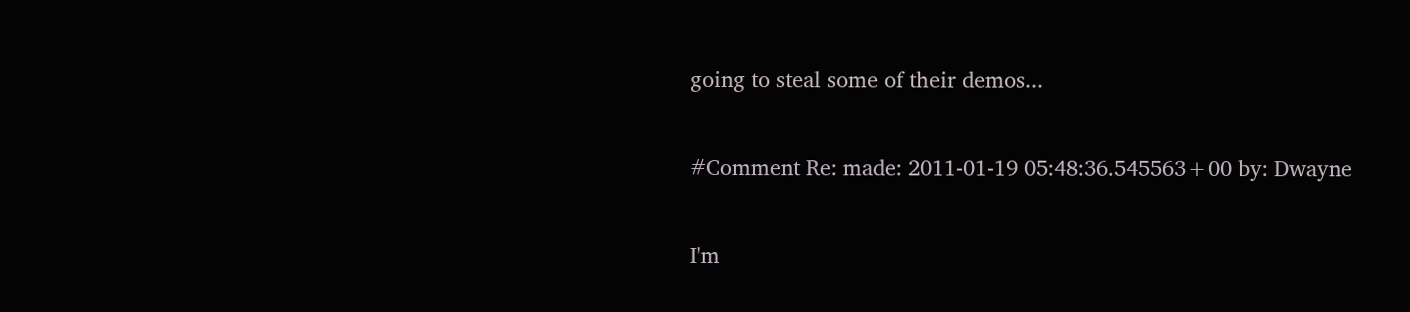going to steal some of their demos...

#Comment Re: made: 2011-01-19 05:48:36.545563+00 by: Dwayne

I'm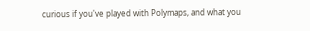curious if you've played with Polymaps, and what you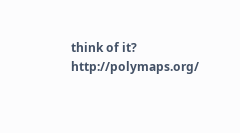think of it? http://polymaps.org/